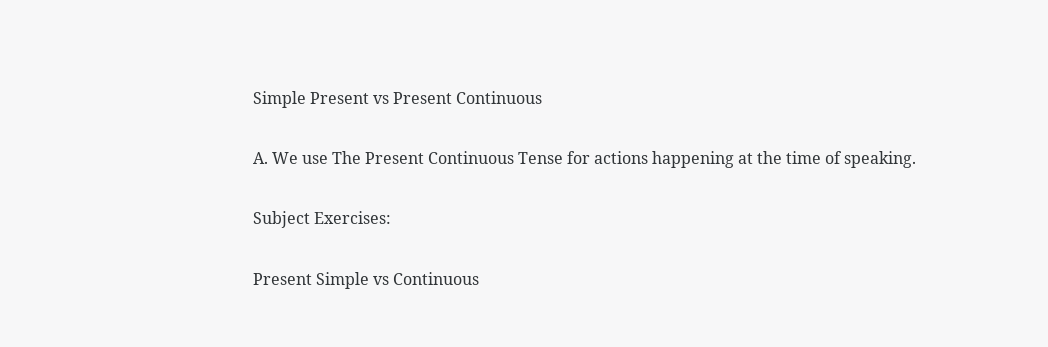Simple Present vs Present Continuous

A. We use The Present Continuous Tense for actions happening at the time of speaking.

Subject Exercises:

Present Simple vs Continuous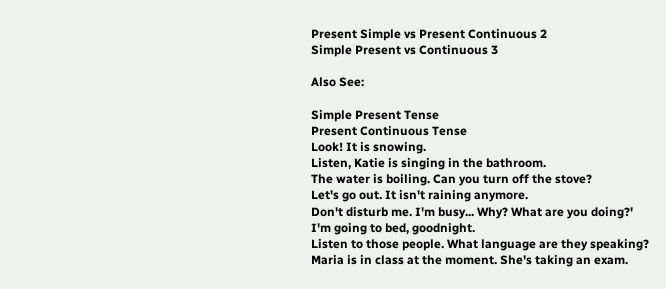Present Simple vs Present Continuous 2
Simple Present vs Continuous 3

Also See:

Simple Present Tense
Present Continuous Tense
Look! It is snowing.
Listen, Katie is singing in the bathroom.
The water is boiling. Can you turn off the stove?
Let's go out. It isn't raining anymore.
Don't disturb me. I'm busy... Why? What are you doing?'
I'm going to bed, goodnight.
Listen to those people. What language are they speaking?
Maria is in class at the moment. She's taking an exam.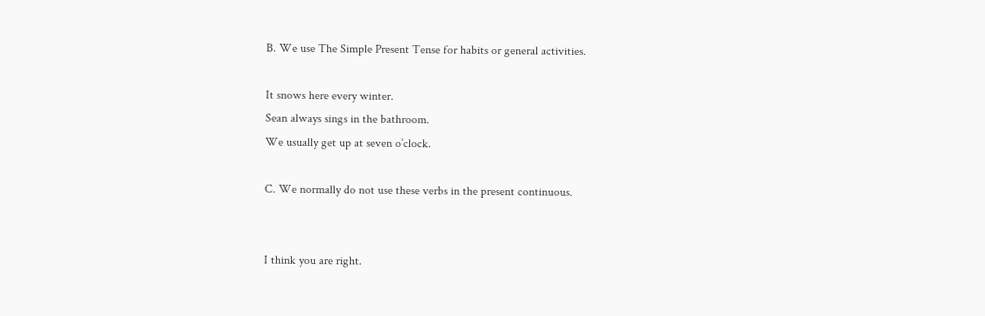B. We use The Simple Present Tense for habits or general activities.

It snows here every winter.
Sean always sings in the bathroom.
We usually get up at seven o’clock.

C. We normally do not use these verbs in the present continuous.


I think you are right.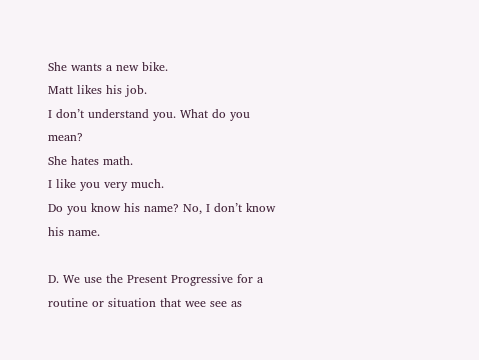She wants a new bike.
Matt likes his job.
I don’t understand you. What do you mean?
She hates math.
I like you very much.
Do you know his name? No, I don’t know his name.

D. We use the Present Progressive for a routine or situation that wee see as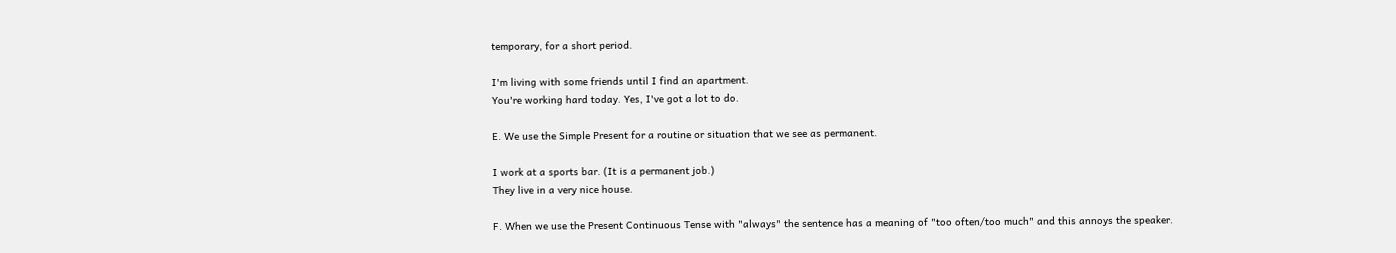temporary, for a short period.

I'm living with some friends until I find an apartment.
You're working hard today. Yes, I've got a lot to do.

E. We use the Simple Present for a routine or situation that we see as permanent.

I work at a sports bar. (It is a permanent job.)
They live in a very nice house.

F. When we use the Present Continuous Tense with "always" the sentence has a meaning of "too often/too much" and this annoys the speaker.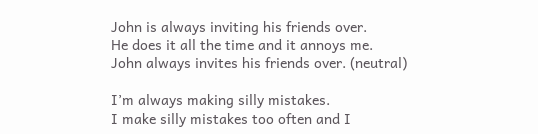John is always inviting his friends over.
He does it all the time and it annoys me.
John always invites his friends over. (neutral)

I’m always making silly mistakes.
I make silly mistakes too often and I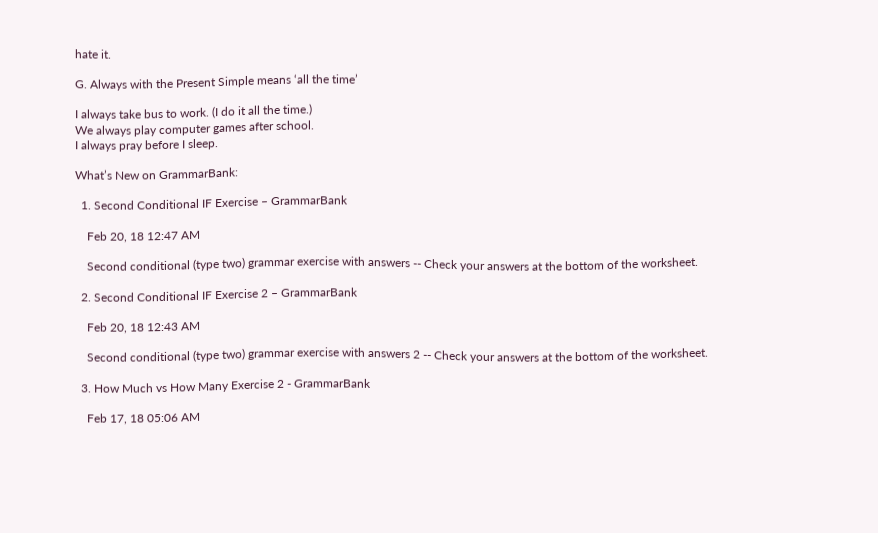hate it.

G. Always with the Present Simple means ‘all the time’

I always take bus to work. (I do it all the time.)
We always play computer games after school.
I always pray before I sleep.

What’s New on GrammarBank:

  1. Second Conditional IF Exercise – GrammarBank

    Feb 20, 18 12:47 AM

    Second conditional (type two) grammar exercise with answers -- Check your answers at the bottom of the worksheet.

  2. Second Conditional IF Exercise 2 – GrammarBank

    Feb 20, 18 12:43 AM

    Second conditional (type two) grammar exercise with answers 2 -- Check your answers at the bottom of the worksheet.

  3. How Much vs How Many Exercise 2 - GrammarBank

    Feb 17, 18 05:06 AM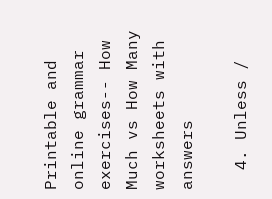Printable and online grammar exercises-- How Much vs How Many worksheets with answers

  4. Unless /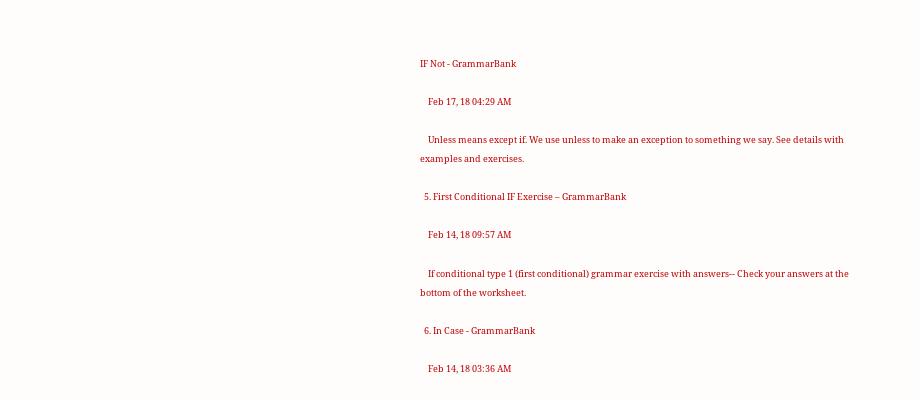IF Not - GrammarBank

    Feb 17, 18 04:29 AM

    Unless means except if. We use unless to make an exception to something we say. See details with examples and exercises.

  5. First Conditional IF Exercise – GrammarBank

    Feb 14, 18 09:57 AM

    If conditional type 1 (first conditional) grammar exercise with answers-- Check your answers at the bottom of the worksheet.

  6. In Case - GrammarBank

    Feb 14, 18 03:36 AM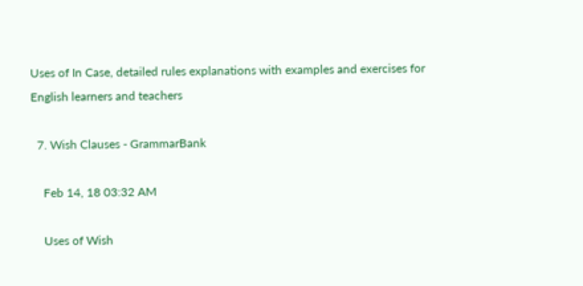Uses of In Case, detailed rules explanations with examples and exercises for English learners and teachers

  7. Wish Clauses - GrammarBank

    Feb 14, 18 03:32 AM

    Uses of Wish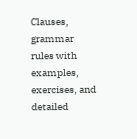Clauses, grammar rules with examples, exercises, and detailed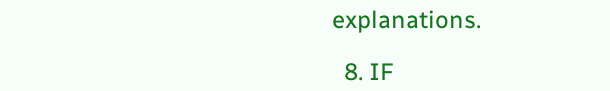explanations.

  8. IF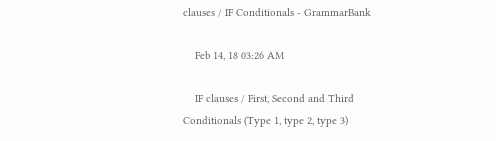clauses / IF Conditionals - GrammarBank

    Feb 14, 18 03:26 AM

    IF clauses / First, Second and Third Conditionals (Type 1, type 2, type 3)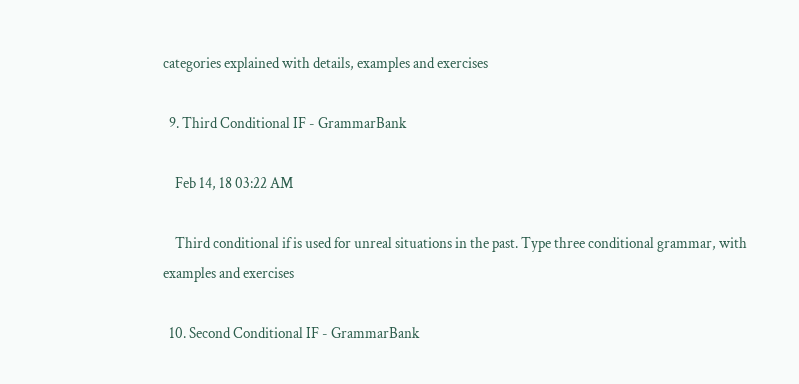categories explained with details, examples and exercises

  9. Third Conditional IF - GrammarBank

    Feb 14, 18 03:22 AM

    Third conditional if is used for unreal situations in the past. Type three conditional grammar, with examples and exercises

  10. Second Conditional IF - GrammarBank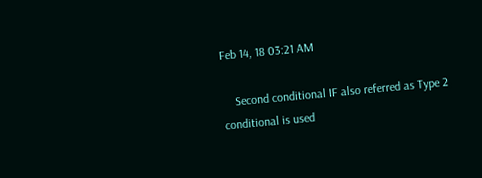Feb 14, 18 03:21 AM

    Second conditional IF also referred as Type 2 conditional is used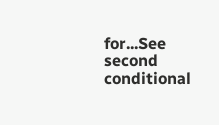for...See second conditional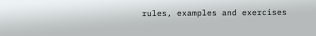rules, examples and exercises